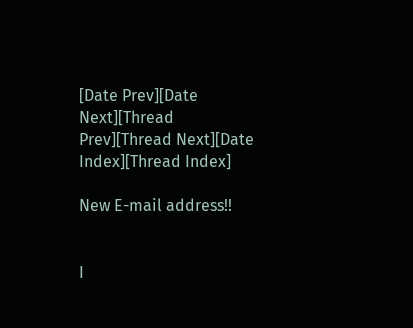[Date Prev][Date Next][Thread Prev][Thread Next][Date Index][Thread Index]

New E-mail address!!


I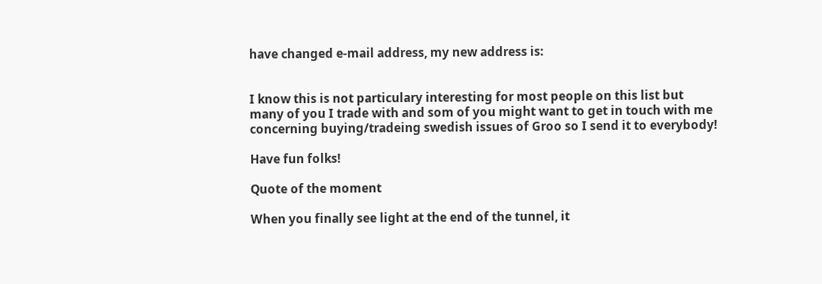have changed e-mail address, my new address is:


I know this is not particulary interesting for most people on this list but
many of you I trade with and som of you might want to get in touch with me
concerning buying/tradeing swedish issues of Groo so I send it to everybody!

Have fun folks!

Quote of the moment

When you finally see light at the end of the tunnel, it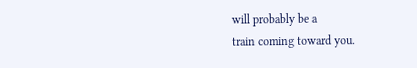will probably be a
train coming toward you.